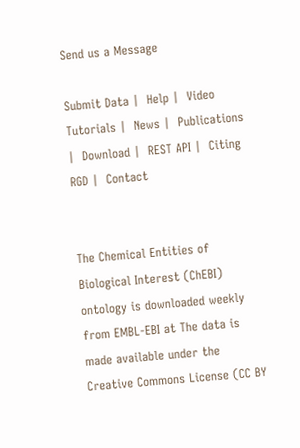Send us a Message

Submit Data |  Help |  Video Tutorials |  News |  Publications |  Download |  REST API |  Citing RGD |  Contact


The Chemical Entities of Biological Interest (ChEBI) ontology is downloaded weekly from EMBL-EBI at The data is made available under the Creative Commons License (CC BY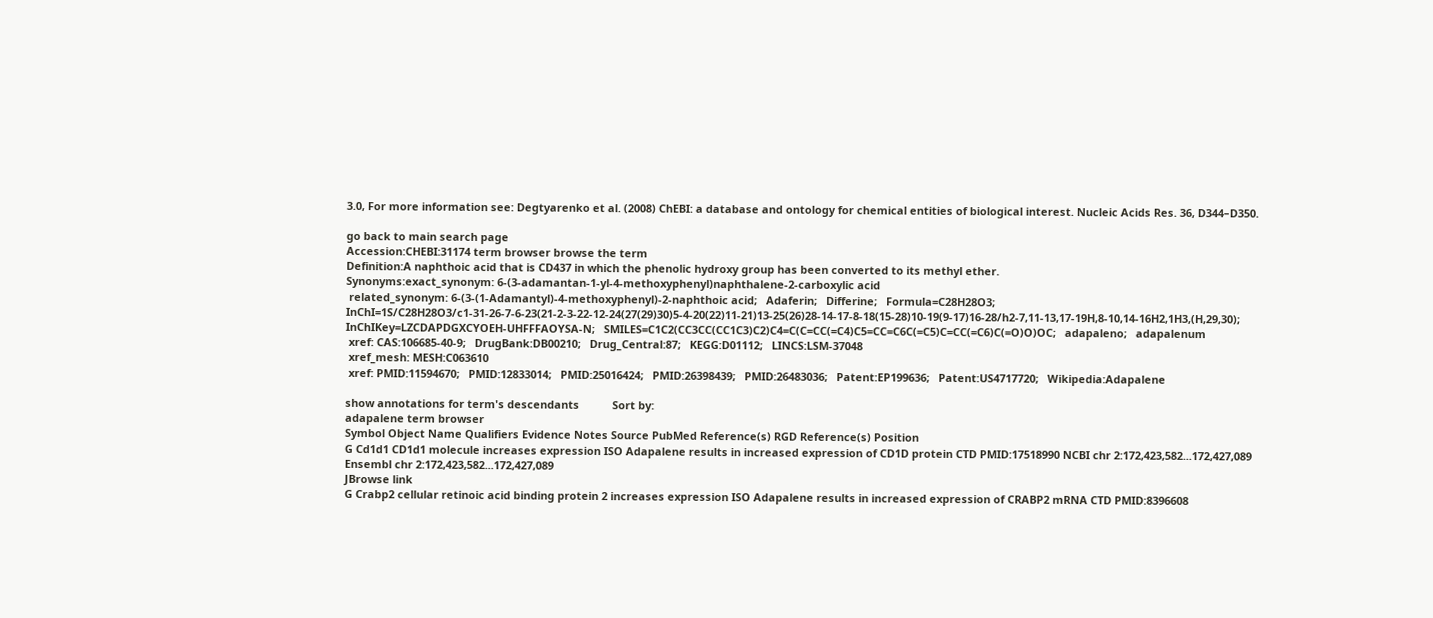3.0, For more information see: Degtyarenko et al. (2008) ChEBI: a database and ontology for chemical entities of biological interest. Nucleic Acids Res. 36, D344–D350.

go back to main search page
Accession:CHEBI:31174 term browser browse the term
Definition:A naphthoic acid that is CD437 in which the phenolic hydroxy group has been converted to its methyl ether.
Synonyms:exact_synonym: 6-(3-adamantan-1-yl-4-methoxyphenyl)naphthalene-2-carboxylic acid
 related_synonym: 6-(3-(1-Adamantyl)-4-methoxyphenyl)-2-naphthoic acid;   Adaferin;   Differine;   Formula=C28H28O3;   InChI=1S/C28H28O3/c1-31-26-7-6-23(21-2-3-22-12-24(27(29)30)5-4-20(22)11-21)13-25(26)28-14-17-8-18(15-28)10-19(9-17)16-28/h2-7,11-13,17-19H,8-10,14-16H2,1H3,(H,29,30);   InChIKey=LZCDAPDGXCYOEH-UHFFFAOYSA-N;   SMILES=C1C2(CC3CC(CC1C3)C2)C4=C(C=CC(=C4)C5=CC=C6C(=C5)C=CC(=C6)C(=O)O)OC;   adapaleno;   adapalenum
 xref: CAS:106685-40-9;   DrugBank:DB00210;   Drug_Central:87;   KEGG:D01112;   LINCS:LSM-37048
 xref_mesh: MESH:C063610
 xref: PMID:11594670;   PMID:12833014;   PMID:25016424;   PMID:26398439;   PMID:26483036;   Patent:EP199636;   Patent:US4717720;   Wikipedia:Adapalene

show annotations for term's descendants           Sort by:
adapalene term browser
Symbol Object Name Qualifiers Evidence Notes Source PubMed Reference(s) RGD Reference(s) Position
G Cd1d1 CD1d1 molecule increases expression ISO Adapalene results in increased expression of CD1D protein CTD PMID:17518990 NCBI chr 2:172,423,582...172,427,089
Ensembl chr 2:172,423,582...172,427,089
JBrowse link
G Crabp2 cellular retinoic acid binding protein 2 increases expression ISO Adapalene results in increased expression of CRABP2 mRNA CTD PMID:8396608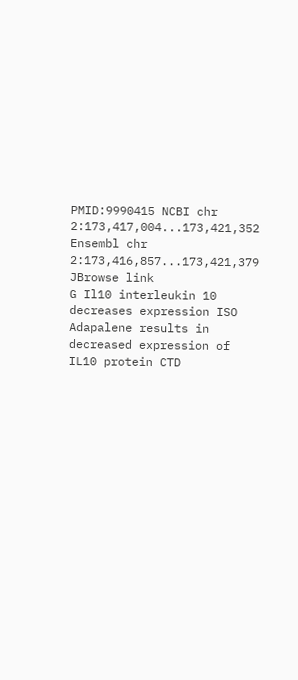PMID:9990415 NCBI chr 2:173,417,004...173,421,352
Ensembl chr 2:173,416,857...173,421,379
JBrowse link
G Il10 interleukin 10 decreases expression ISO Adapalene results in decreased expression of IL10 protein CTD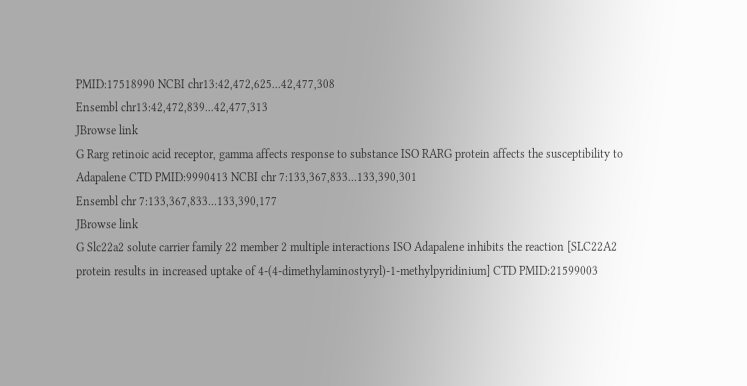PMID:17518990 NCBI chr13:42,472,625...42,477,308
Ensembl chr13:42,472,839...42,477,313
JBrowse link
G Rarg retinoic acid receptor, gamma affects response to substance ISO RARG protein affects the susceptibility to Adapalene CTD PMID:9990413 NCBI chr 7:133,367,833...133,390,301
Ensembl chr 7:133,367,833...133,390,177
JBrowse link
G Slc22a2 solute carrier family 22 member 2 multiple interactions ISO Adapalene inhibits the reaction [SLC22A2 protein results in increased uptake of 4-(4-dimethylaminostyryl)-1-methylpyridinium] CTD PMID:21599003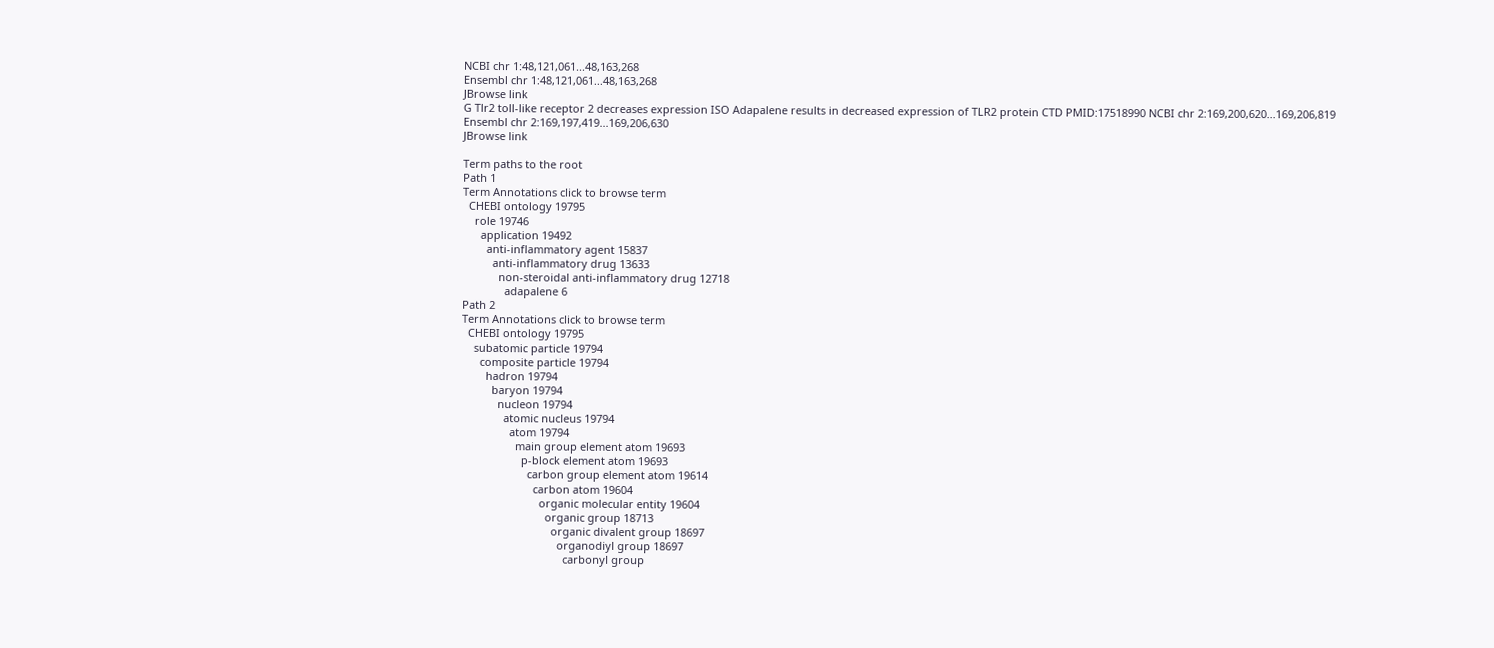NCBI chr 1:48,121,061...48,163,268
Ensembl chr 1:48,121,061...48,163,268
JBrowse link
G Tlr2 toll-like receptor 2 decreases expression ISO Adapalene results in decreased expression of TLR2 protein CTD PMID:17518990 NCBI chr 2:169,200,620...169,206,819
Ensembl chr 2:169,197,419...169,206,630
JBrowse link

Term paths to the root
Path 1
Term Annotations click to browse term
  CHEBI ontology 19795
    role 19746
      application 19492
        anti-inflammatory agent 15837
          anti-inflammatory drug 13633
            non-steroidal anti-inflammatory drug 12718
              adapalene 6
Path 2
Term Annotations click to browse term
  CHEBI ontology 19795
    subatomic particle 19794
      composite particle 19794
        hadron 19794
          baryon 19794
            nucleon 19794
              atomic nucleus 19794
                atom 19794
                  main group element atom 19693
                    p-block element atom 19693
                      carbon group element atom 19614
                        carbon atom 19604
                          organic molecular entity 19604
                            organic group 18713
                              organic divalent group 18697
                                organodiyl group 18697
                                  carbonyl group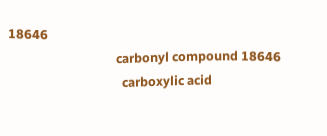18646
                                    carbonyl compound 18646
                                      carboxylic acid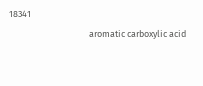18341
                                        aromatic carboxylic acid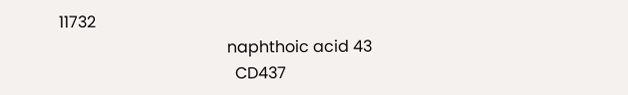11732
                                          naphthoic acid 43
                                            CD437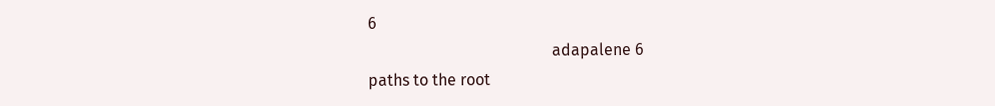6
                                              adapalene 6
paths to the root